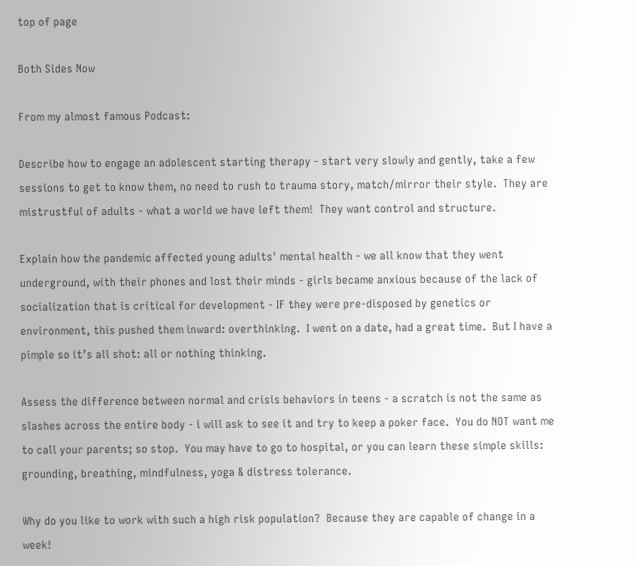top of page

Both Sides Now

From my almost famous Podcast:

Describe how to engage an adolescent starting therapy - start very slowly and gently, take a few sessions to get to know them, no need to rush to trauma story, match/mirror their style.  They are mistrustful of adults - what a world we have left them!  They want control and structure.

Explain how the pandemic affected young adults' mental health - we all know that they went underground, with their phones and lost their minds - girls became anxious because of the lack of socialization that is critical for development - IF they were pre-disposed by genetics or environment, this pushed them inward: overthinking.  I went on a date, had a great time.  But I have a pimple so it’s all shot: all or nothing thinking.

Assess the difference between normal and crisis behaviors in teens - a scratch is not the same as slashes across the entire body - i will ask to see it and try to keep a poker face.  You do NOT want me to call your parents; so stop.  You may have to go to hospital, or you can learn these simple skills: grounding, breathing, mindfulness, yoga & distress tolerance.

Why do you like to work with such a high risk population?  Because they are capable of change in a week!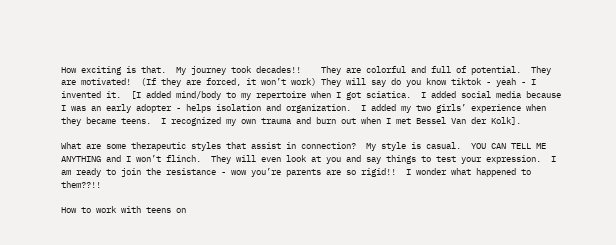How exciting is that.  My journey took decades!!    They are colorful and full of potential.  They are motivated!  (If they are forced, it won’t work) They will say do you know tiktok - yeah - I invented it.  [I added mind/body to my repertoire when I got sciatica.  I added social media because I was an early adopter - helps isolation and organization.  I added my two girls’ experience when they became teens.  I recognized my own trauma and burn out when I met Bessel Van der Kolk].

What are some therapeutic styles that assist in connection?  My style is casual.  YOU CAN TELL ME ANYTHING and I won’t flinch.  They will even look at you and say things to test your expression.  I am ready to join the resistance - wow you’re parents are so rigid!!  I wonder what happened to them??!!

How to work with teens on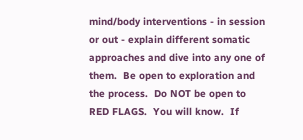mind/body interventions - in session or out - explain different somatic approaches and dive into any one of them.  Be open to exploration and the process.  Do NOT be open to RED FLAGS.  You will know.  If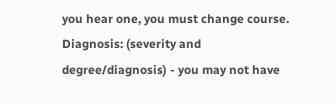you hear one, you must change course. Diagnosis: (severity and degree/diagnosis) - you may not have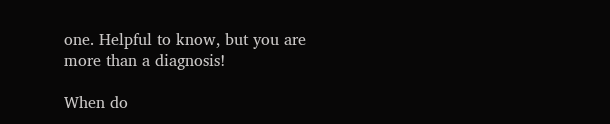one. Helpful to know, but you are more than a diagnosis!

When do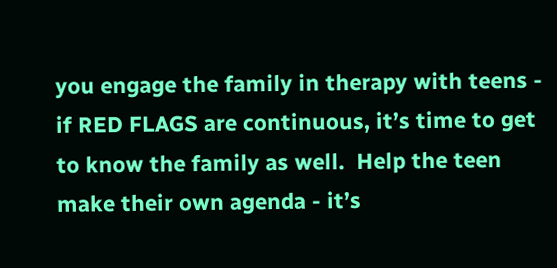you engage the family in therapy with teens - if RED FLAGS are continuous, it’s time to get to know the family as well.  Help the teen make their own agenda - it’s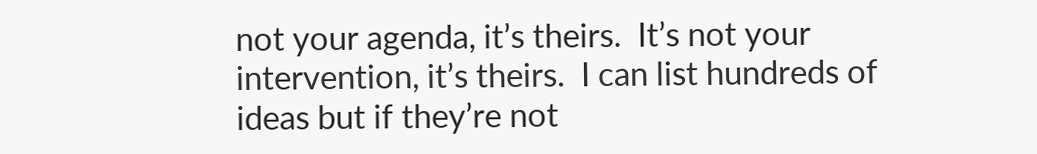not your agenda, it’s theirs.  It’s not your intervention, it’s theirs.  I can list hundreds of ideas but if they’re not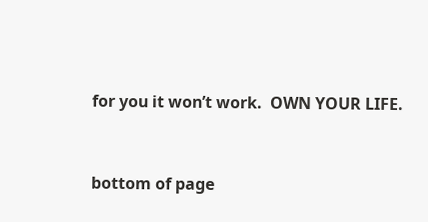for you it won’t work.  OWN YOUR LIFE.


bottom of page